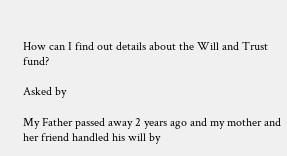How can I find out details about the Will and Trust fund?

Asked by

My Father passed away 2 years ago and my mother and her friend handled his will by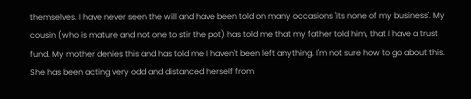themselves. I have never seen the will and have been told on many occasions 'its none of my business'. My cousin (who is mature and not one to stir the pot) has told me that my father told him, that I have a trust fund. My mother denies this and has told me I haven't been left anything. I'm not sure how to go about this. She has been acting very odd and distanced herself from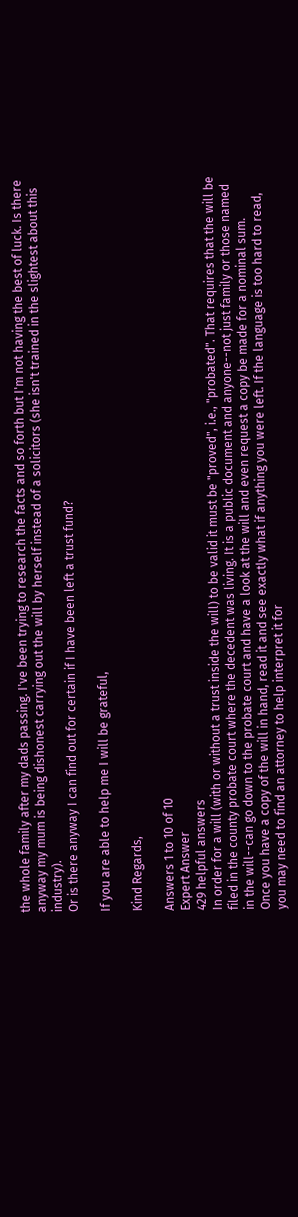the whole family after my dads passing. I've been trying to research the facts and so forth but I'm not having the best of luck. Is there anyway my mum is being dishonest carrying out the will by herself instead of a solicitors (she isn't trained in the slightest about this industry).
Or is there anyway I can find out for certain if I have been left a trust fund?

If you are able to help me I will be grateful,

Kind Regards,

Answers 1 to 10 of 10
Expert Answer
429 helpful answers
In order for a will (with or without a trust inside the will) to be valid it must be "proved", i.e., "probated". That requires that the will be filed in the county probate court where the decedent was living. It is a public document and anyone--not just family or those named in the will--can go down to the probate court and have a look at the will and even request a copy be made for a nominal sum.
Once you have a copy of the will in hand, read it and see exactly what if anything you were left. If the language is too hard to read, you may need to find an attorney to help interpret it for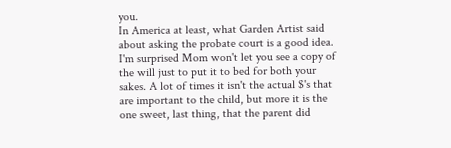you.
In America at least, what Garden Artist said about asking the probate court is a good idea. I'm surprised Mom won't let you see a copy of the will just to put it to bed for both your sakes. A lot of times it isn't the actual $'s that are important to the child, but more it is the one sweet, last thing, that the parent did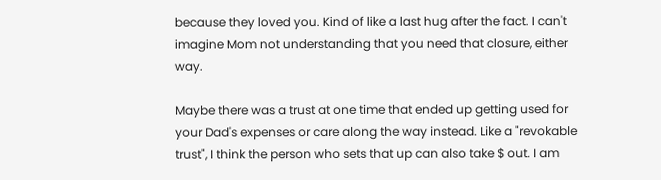because they loved you. Kind of like a last hug after the fact. I can't imagine Mom not understanding that you need that closure, either way.

Maybe there was a trust at one time that ended up getting used for your Dad's expenses or care along the way instead. Like a "revokable trust", I think the person who sets that up can also take $ out. I am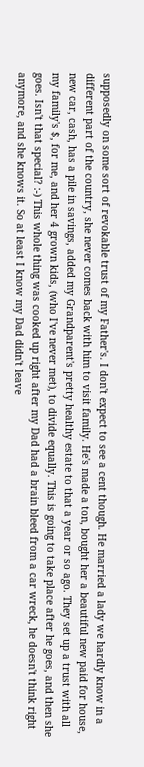supposedly on some sort of revokable trust of my Father's. I don't expect to see a cent though. He married a lady we hardly know in a different part of the country, she never comes back with him to visit family. He's made a ton, bought her a beautiful new paid for house, new car, cash, has a pile in savings, added my Grandparent's pretty healthy estate to that a year or so ago. They set up a trust with all my family's $, for me, and her 4 grown kids, (who I've never met), to divide equally. This is going to take place after he goes, and then she goes. Isn't that special? :-) This whole thing was cooked up right after my Dad had a brain bleed from a car wreck, he doesn't think right anymore, and she knows it. So at least I know my Dad didn't leave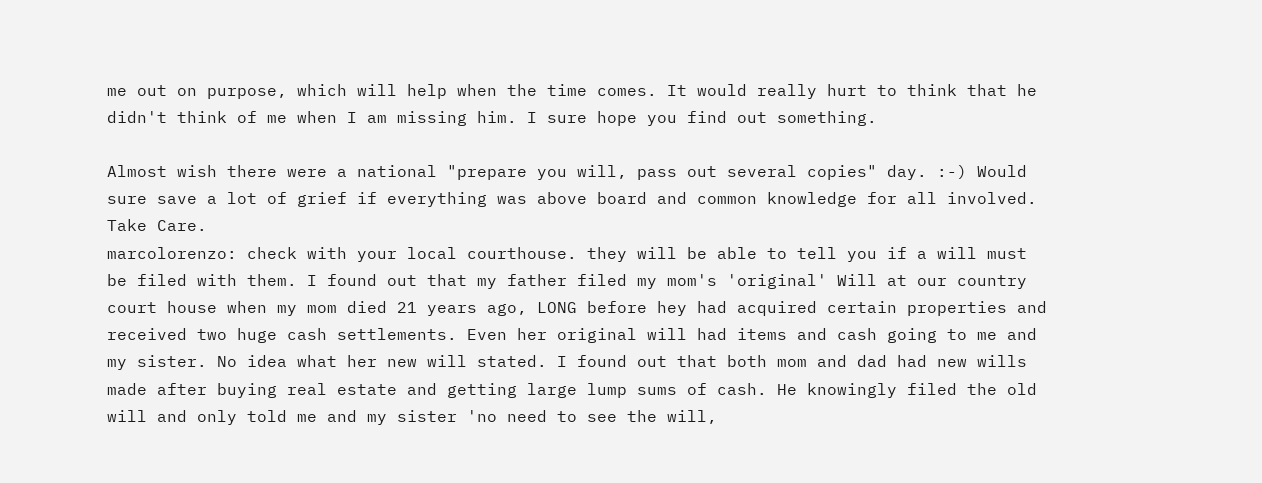me out on purpose, which will help when the time comes. It would really hurt to think that he didn't think of me when I am missing him. I sure hope you find out something.

Almost wish there were a national "prepare you will, pass out several copies" day. :-) Would sure save a lot of grief if everything was above board and common knowledge for all involved. Take Care.
marcolorenzo: check with your local courthouse. they will be able to tell you if a will must be filed with them. I found out that my father filed my mom's 'original' Will at our country court house when my mom died 21 years ago, LONG before hey had acquired certain properties and received two huge cash settlements. Even her original will had items and cash going to me and my sister. No idea what her new will stated. I found out that both mom and dad had new wills made after buying real estate and getting large lump sums of cash. He knowingly filed the old will and only told me and my sister 'no need to see the will,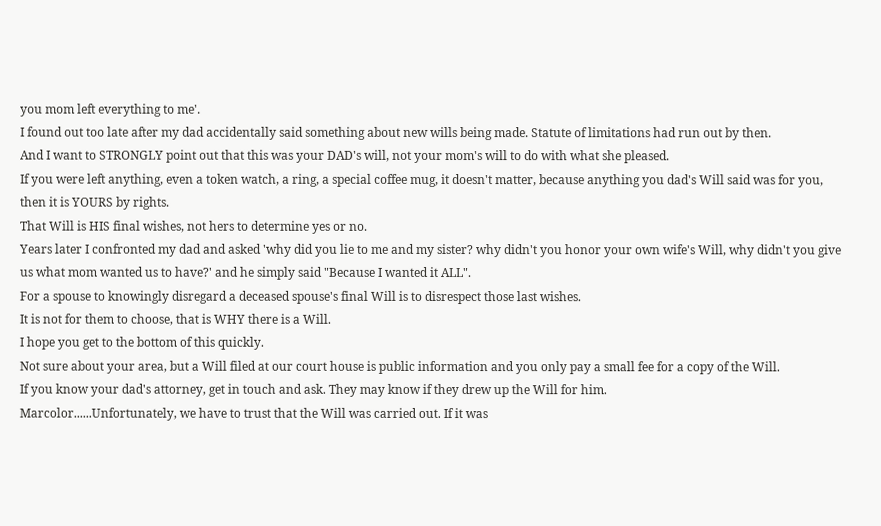you mom left everything to me'.
I found out too late after my dad accidentally said something about new wills being made. Statute of limitations had run out by then.
And I want to STRONGLY point out that this was your DAD's will, not your mom's will to do with what she pleased.
If you were left anything, even a token watch, a ring, a special coffee mug, it doesn't matter, because anything you dad's Will said was for you, then it is YOURS by rights.
That Will is HIS final wishes, not hers to determine yes or no.
Years later I confronted my dad and asked 'why did you lie to me and my sister? why didn't you honor your own wife's Will, why didn't you give us what mom wanted us to have?' and he simply said "Because I wanted it ALL".
For a spouse to knowingly disregard a deceased spouse's final Will is to disrespect those last wishes.
It is not for them to choose, that is WHY there is a Will.
I hope you get to the bottom of this quickly.
Not sure about your area, but a Will filed at our court house is public information and you only pay a small fee for a copy of the Will.
If you know your dad's attorney, get in touch and ask. They may know if they drew up the Will for him.
Marcolor......Unfortunately, we have to trust that the Will was carried out. If it was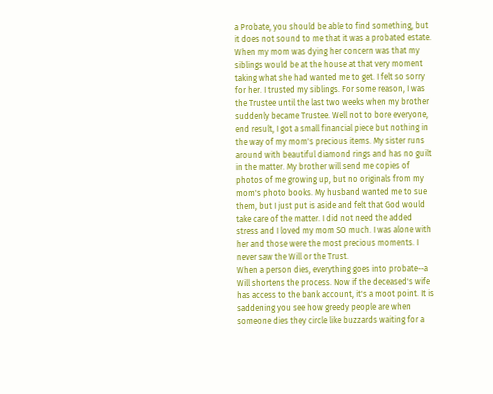a Probate, you should be able to find something, but it does not sound to me that it was a probated estate. When my mom was dying her concern was that my siblings would be at the house at that very moment taking what she had wanted me to get. I felt so sorry for her. I trusted my siblings. For some reason, I was the Trustee until the last two weeks when my brother suddenly became Trustee. Well not to bore everyone, end result, I got a small financial piece but nothing in the way of my mom's precious items. My sister runs around with beautiful diamond rings and has no guilt in the matter. My brother will send me copies of photos of me growing up, but no originals from my mom's photo books. My husband wanted me to sue them, but I just put is aside and felt that God would take care of the matter. I did not need the added stress and I loved my mom SO much. I was alone with her and those were the most precious moments. I never saw the Will or the Trust.
When a person dies, everything goes into probate--a Will shortens the process. Now if the deceased's wife has access to the bank account, it's a moot point. It is saddening you see how greedy people are when someone dies they circle like buzzards waiting for a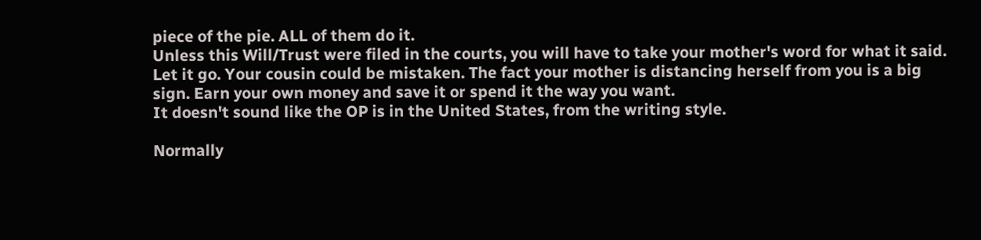piece of the pie. ALL of them do it.
Unless this Will/Trust were filed in the courts, you will have to take your mother's word for what it said. Let it go. Your cousin could be mistaken. The fact your mother is distancing herself from you is a big sign. Earn your own money and save it or spend it the way you want.
It doesn't sound like the OP is in the United States, from the writing style.

Normally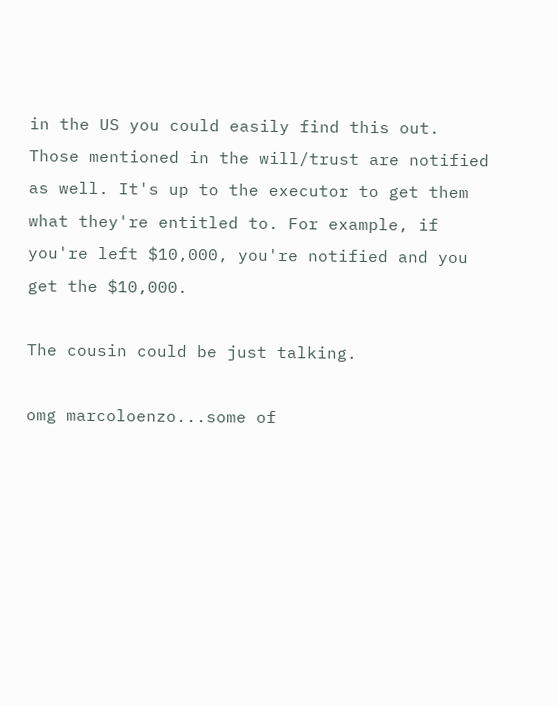in the US you could easily find this out. Those mentioned in the will/trust are notified as well. It's up to the executor to get them what they're entitled to. For example, if you're left $10,000, you're notified and you get the $10,000.

The cousin could be just talking.

omg marcoloenzo...some of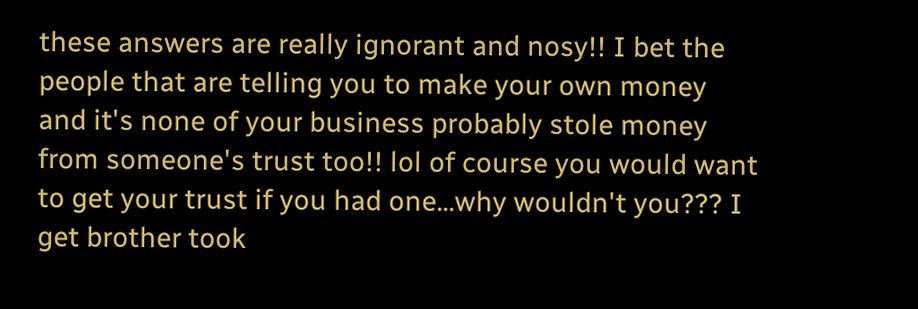these answers are really ignorant and nosy!! I bet the people that are telling you to make your own money and it's none of your business probably stole money from someone's trust too!! lol of course you would want to get your trust if you had one...why wouldn't you??? I get brother took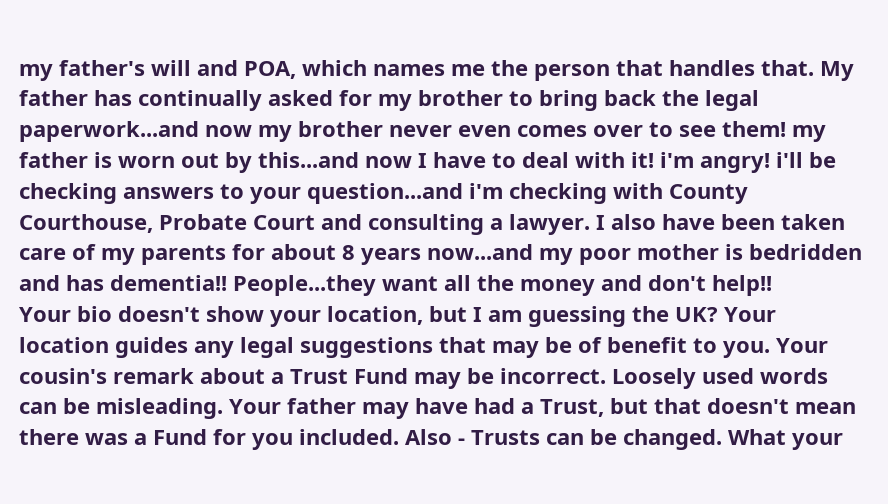my father's will and POA, which names me the person that handles that. My father has continually asked for my brother to bring back the legal paperwork...and now my brother never even comes over to see them! my father is worn out by this...and now I have to deal with it! i'm angry! i'll be checking answers to your question...and i'm checking with County Courthouse, Probate Court and consulting a lawyer. I also have been taken care of my parents for about 8 years now...and my poor mother is bedridden and has dementia!! People...they want all the money and don't help!!
Your bio doesn't show your location, but I am guessing the UK? Your location guides any legal suggestions that may be of benefit to you. Your cousin's remark about a Trust Fund may be incorrect. Loosely used words can be misleading. Your father may have had a Trust, but that doesn't mean there was a Fund for you included. Also - Trusts can be changed. What your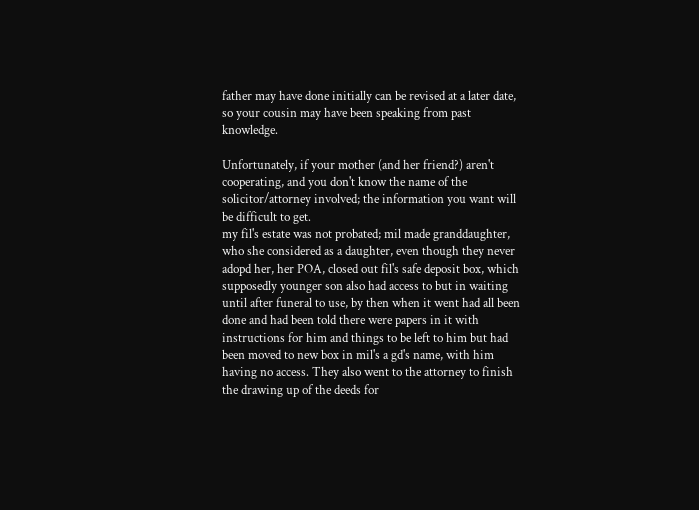father may have done initially can be revised at a later date, so your cousin may have been speaking from past knowledge.

Unfortunately, if your mother (and her friend?) aren't cooperating, and you don't know the name of the solicitor/attorney involved; the information you want will be difficult to get.
my fil's estate was not probated; mil made granddaughter, who she considered as a daughter, even though they never adopd her, her POA, closed out fil's safe deposit box, which supposedly younger son also had access to but in waiting until after funeral to use, by then when it went had all been done and had been told there were papers in it with instructions for him and things to be left to him but had been moved to new box in mil's a gd's name, with him having no access. They also went to the attorney to finish the drawing up of the deeds for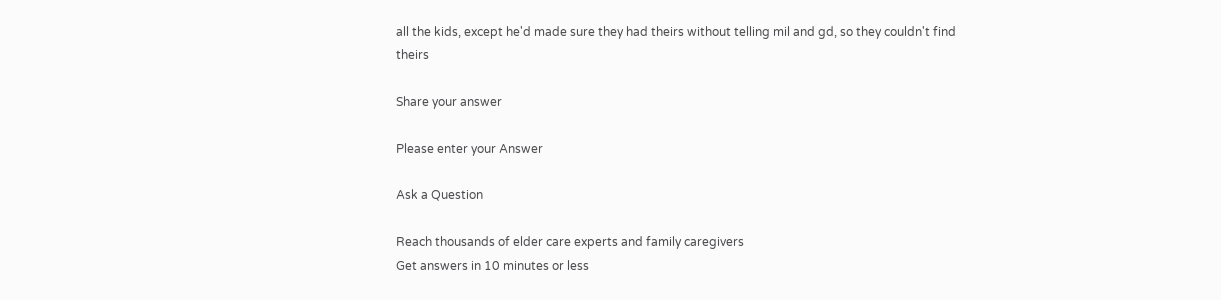all the kids, except he'd made sure they had theirs without telling mil and gd, so they couldn't find theirs

Share your answer

Please enter your Answer

Ask a Question

Reach thousands of elder care experts and family caregivers
Get answers in 10 minutes or less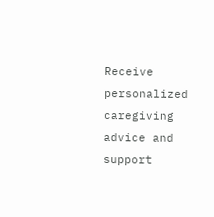Receive personalized caregiving advice and support